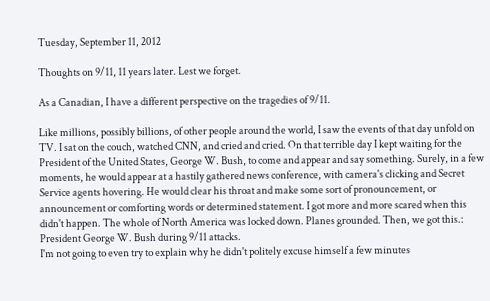Tuesday, September 11, 2012

Thoughts on 9/11, 11 years later. Lest we forget.

As a Canadian, I have a different perspective on the tragedies of 9/11.

Like millions, possibly billions, of other people around the world, I saw the events of that day unfold on TV. I sat on the couch, watched CNN, and cried and cried. On that terrible day I kept waiting for the President of the United States, George W. Bush, to come and appear and say something. Surely, in a few moments, he would appear at a hastily gathered news conference, with camera's clicking and Secret Service agents hovering. He would clear his throat and make some sort of pronouncement, or announcement or comforting words or determined statement. I got more and more scared when this didn't happen. The whole of North America was locked down. Planes grounded. Then, we got this.:
President George W. Bush during 9/11 attacks.
I'm not going to even try to explain why he didn't politely excuse himself a few minutes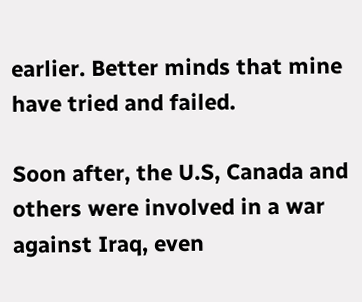earlier. Better minds that mine have tried and failed.

Soon after, the U.S, Canada and others were involved in a war against Iraq, even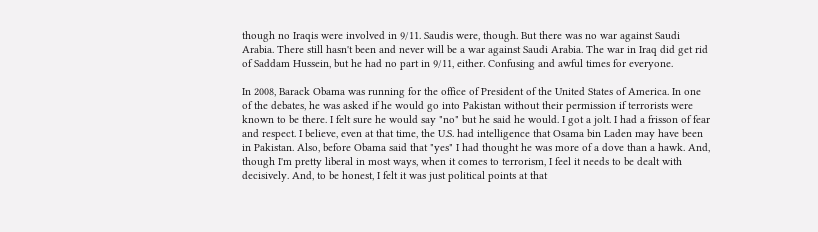though no Iraqis were involved in 9/11. Saudis were, though. But there was no war against Saudi Arabia. There still hasn't been and never will be a war against Saudi Arabia. The war in Iraq did get rid of Saddam Hussein, but he had no part in 9/11, either. Confusing and awful times for everyone.

In 2008, Barack Obama was running for the office of President of the United States of America. In one of the debates, he was asked if he would go into Pakistan without their permission if terrorists were known to be there. I felt sure he would say "no" but he said he would. I got a jolt. I had a frisson of fear and respect. I believe, even at that time, the U.S. had intelligence that Osama bin Laden may have been in Pakistan. Also, before Obama said that "yes" I had thought he was more of a dove than a hawk. And, though I'm pretty liberal in most ways, when it comes to terrorism, I feel it needs to be dealt with decisively. And, to be honest, I felt it was just political points at that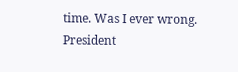time. Was I ever wrong.
President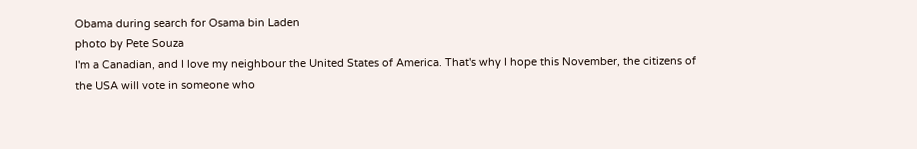Obama during search for Osama bin Laden
photo by Pete Souza
I'm a Canadian, and I love my neighbour the United States of America. That's why I hope this November, the citizens of the USA will vote in someone who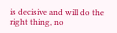is decisive and will do the right thing, no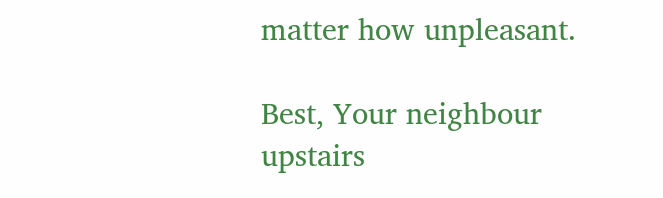matter how unpleasant.

Best, Your neighbour upstairs